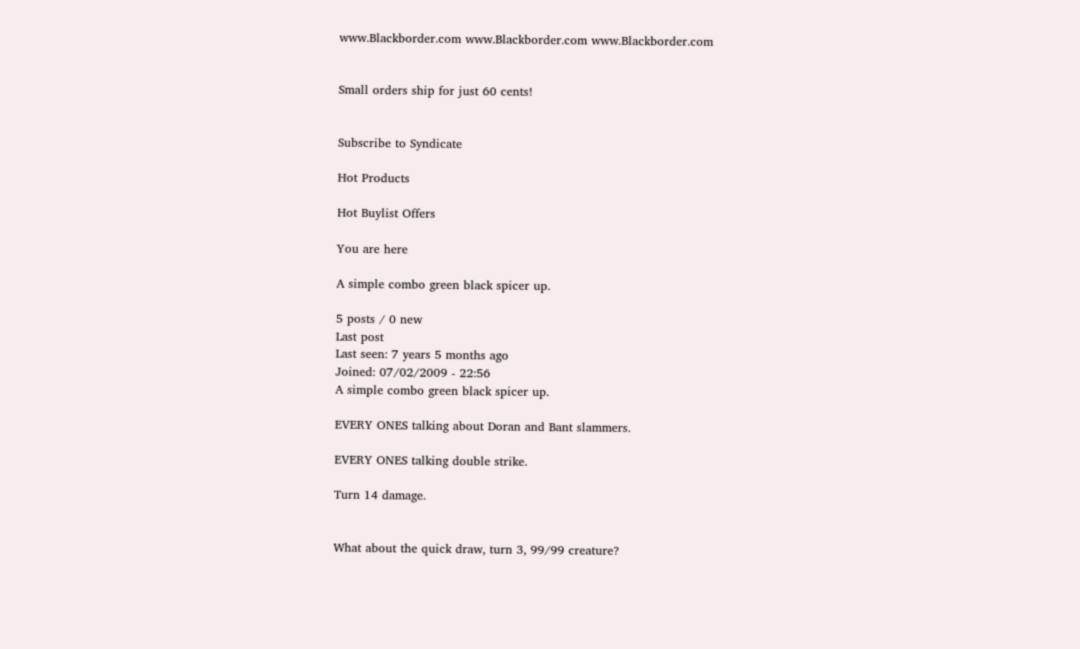www.Blackborder.com www.Blackborder.com www.Blackborder.com


Small orders ship for just 60 cents!


Subscribe to Syndicate

Hot Products

Hot Buylist Offers

You are here

A simple combo green black spicer up.

5 posts / 0 new
Last post
Last seen: 7 years 5 months ago
Joined: 07/02/2009 - 22:56
A simple combo green black spicer up.

EVERY ONES talking about Doran and Bant slammers.

EVERY ONES talking double strike.

Turn 14 damage.


What about the quick draw, turn 3, 99/99 creature?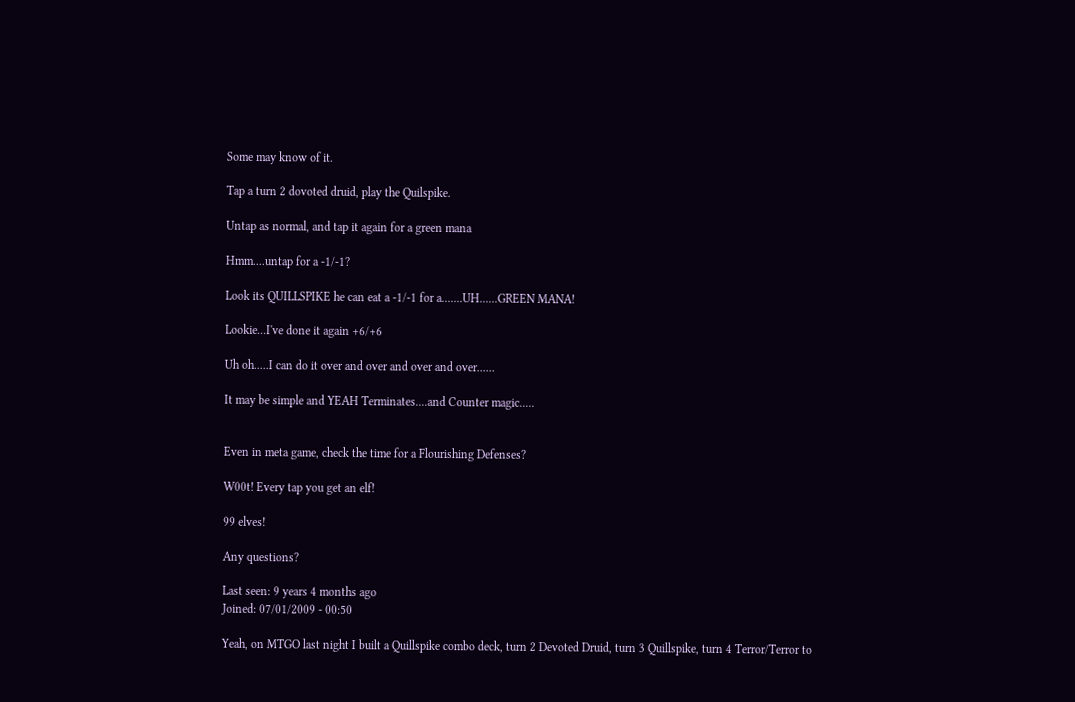Some may know of it.

Tap a turn 2 dovoted druid, play the Quilspike.

Untap as normal, and tap it again for a green mana

Hmm....untap for a -1/-1?

Look its QUILLSPIKE he can eat a -1/-1 for a.......UH......GREEN MANA!

Lookie...I've done it again +6/+6

Uh oh.....I can do it over and over and over and over......

It may be simple and YEAH Terminates....and Counter magic.....


Even in meta game, check the time for a Flourishing Defenses?

W00t! Every tap you get an elf!

99 elves!

Any questions?

Last seen: 9 years 4 months ago
Joined: 07/01/2009 - 00:50

Yeah, on MTGO last night I built a Quillspike combo deck, turn 2 Devoted Druid, turn 3 Quillspike, turn 4 Terror/Terror to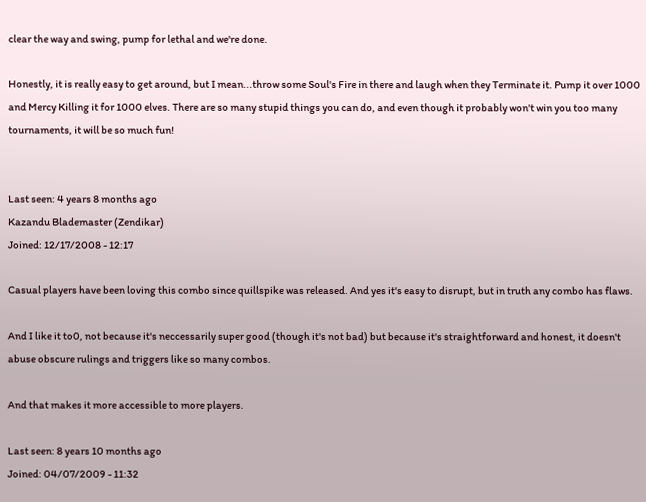clear the way and swing, pump for lethal and we're done.

Honestly, it is really easy to get around, but I mean...throw some Soul's Fire in there and laugh when they Terminate it. Pump it over 1000 and Mercy Killing it for 1000 elves. There are so many stupid things you can do, and even though it probably won't win you too many tournaments, it will be so much fun!


Last seen: 4 years 8 months ago
Kazandu Blademaster (Zendikar)
Joined: 12/17/2008 - 12:17

Casual players have been loving this combo since quillspike was released. And yes it's easy to disrupt, but in truth any combo has flaws.

And I like it to0, not because it's neccessarily super good (though it's not bad) but because it's straightforward and honest, it doesn't abuse obscure rulings and triggers like so many combos.

And that makes it more accessible to more players.

Last seen: 8 years 10 months ago
Joined: 04/07/2009 - 11:32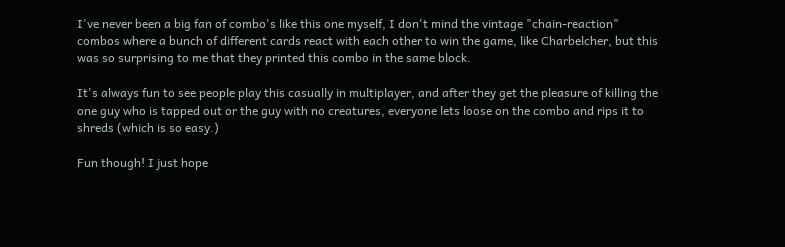I've never been a big fan of combo's like this one myself, I don't mind the vintage "chain-reaction" combos where a bunch of different cards react with each other to win the game, like Charbelcher, but this was so surprising to me that they printed this combo in the same block.

It's always fun to see people play this casually in multiplayer, and after they get the pleasure of killing the one guy who is tapped out or the guy with no creatures, everyone lets loose on the combo and rips it to shreds (which is so easy.)

Fun though! I just hope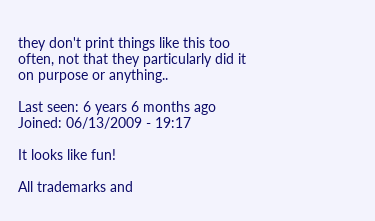they don't print things like this too often, not that they particularly did it on purpose or anything..

Last seen: 6 years 6 months ago
Joined: 06/13/2009 - 19:17

It looks like fun!

All trademarks and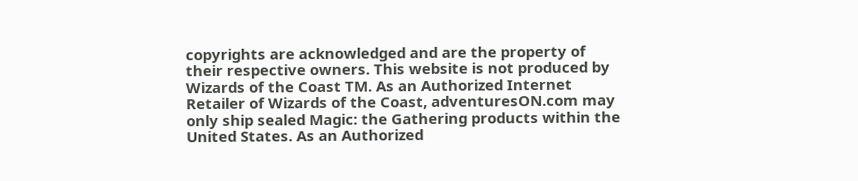copyrights are acknowledged and are the property of their respective owners. This website is not produced by Wizards of the Coast TM. As an Authorized Internet Retailer of Wizards of the Coast, adventuresON.com may only ship sealed Magic: the Gathering products within the United States. As an Authorized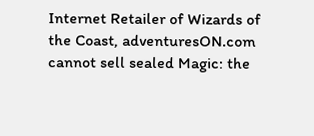Internet Retailer of Wizards of the Coast, adventuresON.com cannot sell sealed Magic: the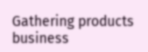Gathering products business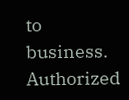to business. Authorized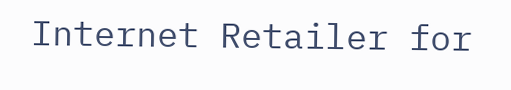Internet Retailer for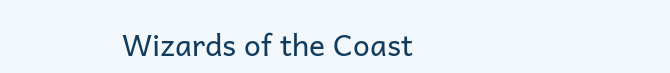Wizards of the Coast